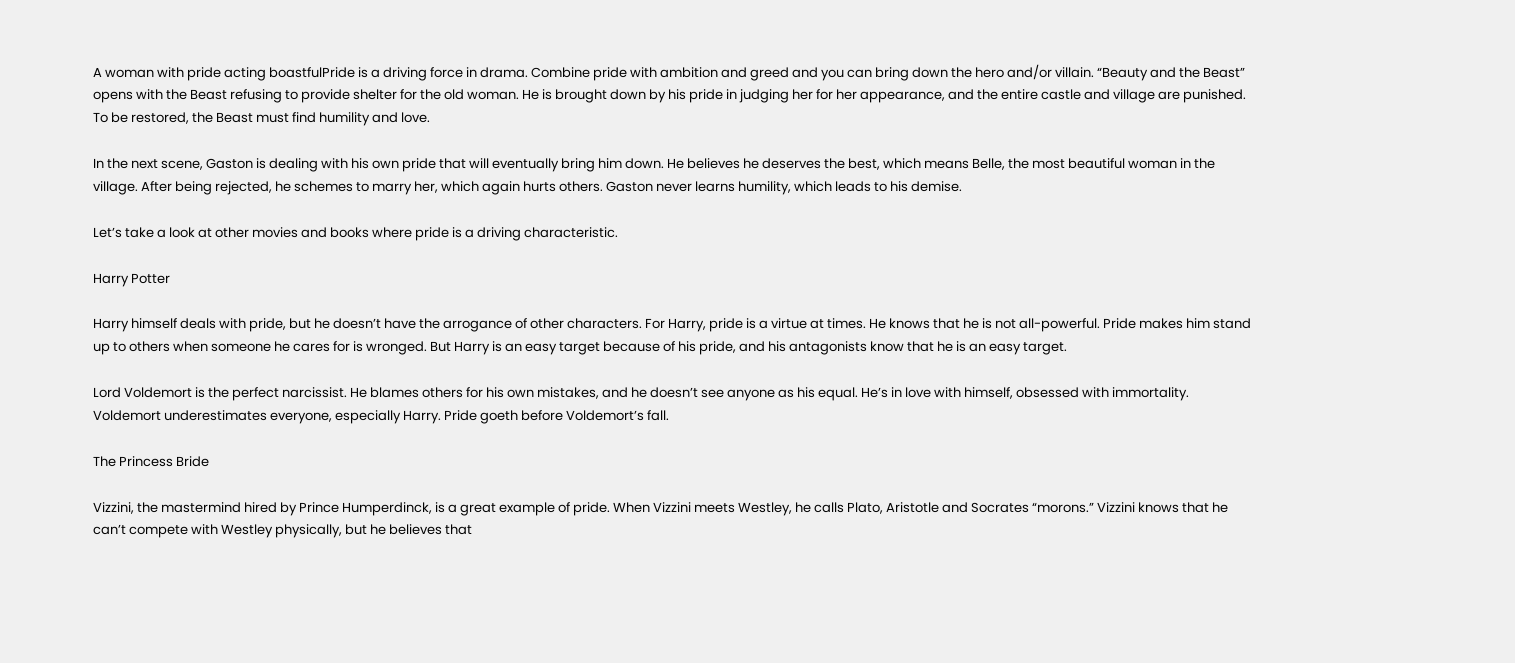A woman with pride acting boastfulPride is a driving force in drama. Combine pride with ambition and greed and you can bring down the hero and/or villain. “Beauty and the Beast” opens with the Beast refusing to provide shelter for the old woman. He is brought down by his pride in judging her for her appearance, and the entire castle and village are punished. To be restored, the Beast must find humility and love.

In the next scene, Gaston is dealing with his own pride that will eventually bring him down. He believes he deserves the best, which means Belle, the most beautiful woman in the village. After being rejected, he schemes to marry her, which again hurts others. Gaston never learns humility, which leads to his demise.

Let’s take a look at other movies and books where pride is a driving characteristic.

Harry Potter

Harry himself deals with pride, but he doesn’t have the arrogance of other characters. For Harry, pride is a virtue at times. He knows that he is not all-powerful. Pride makes him stand up to others when someone he cares for is wronged. But Harry is an easy target because of his pride, and his antagonists know that he is an easy target.

Lord Voldemort is the perfect narcissist. He blames others for his own mistakes, and he doesn’t see anyone as his equal. He’s in love with himself, obsessed with immortality. Voldemort underestimates everyone, especially Harry. Pride goeth before Voldemort’s fall.

The Princess Bride

Vizzini, the mastermind hired by Prince Humperdinck, is a great example of pride. When Vizzini meets Westley, he calls Plato, Aristotle and Socrates “morons.” Vizzini knows that he can’t compete with Westley physically, but he believes that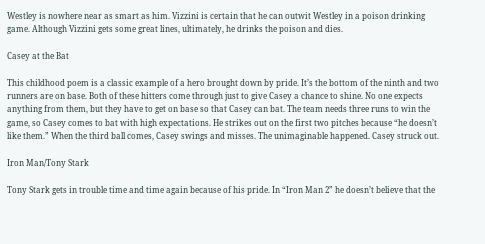Westley is nowhere near as smart as him. Vizzini is certain that he can outwit Westley in a poison drinking game. Although Vizzini gets some great lines, ultimately, he drinks the poison and dies.

Casey at the Bat

This childhood poem is a classic example of a hero brought down by pride. It’s the bottom of the ninth and two runners are on base. Both of these hitters come through just to give Casey a chance to shine. No one expects anything from them, but they have to get on base so that Casey can bat. The team needs three runs to win the game, so Casey comes to bat with high expectations. He strikes out on the first two pitches because “he doesn’t like them.” When the third ball comes, Casey swings and misses. The unimaginable happened. Casey struck out.

Iron Man/Tony Stark

Tony Stark gets in trouble time and time again because of his pride. In “Iron Man 2” he doesn’t believe that the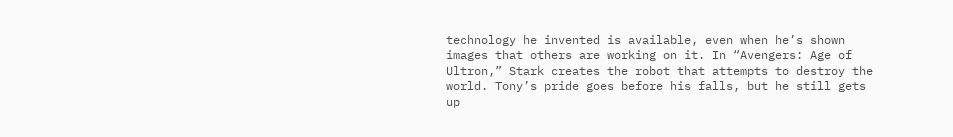technology he invented is available, even when he’s shown images that others are working on it. In “Avengers: Age of Ultron,” Stark creates the robot that attempts to destroy the world. Tony’s pride goes before his falls, but he still gets up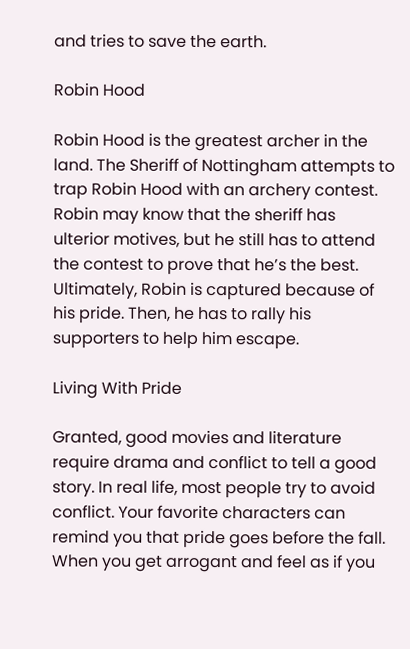and tries to save the earth.

Robin Hood

Robin Hood is the greatest archer in the land. The Sheriff of Nottingham attempts to trap Robin Hood with an archery contest. Robin may know that the sheriff has ulterior motives, but he still has to attend the contest to prove that he’s the best. Ultimately, Robin is captured because of his pride. Then, he has to rally his supporters to help him escape.

Living With Pride

Granted, good movies and literature require drama and conflict to tell a good story. In real life, most people try to avoid conflict. Your favorite characters can remind you that pride goes before the fall. When you get arrogant and feel as if you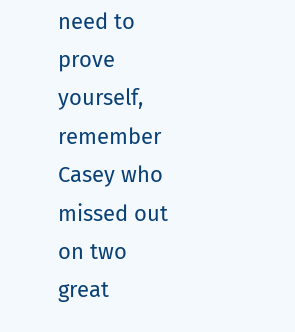need to prove yourself, remember Casey who missed out on two great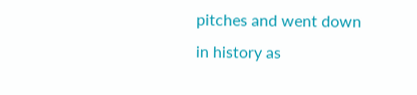pitches and went down in history as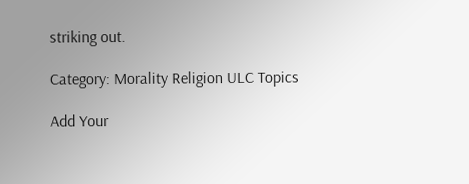striking out.

Category: Morality Religion ULC Topics

Add Your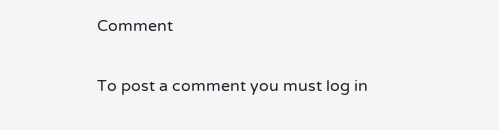Comment

To post a comment you must log in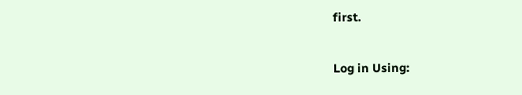first.

Log in Using: